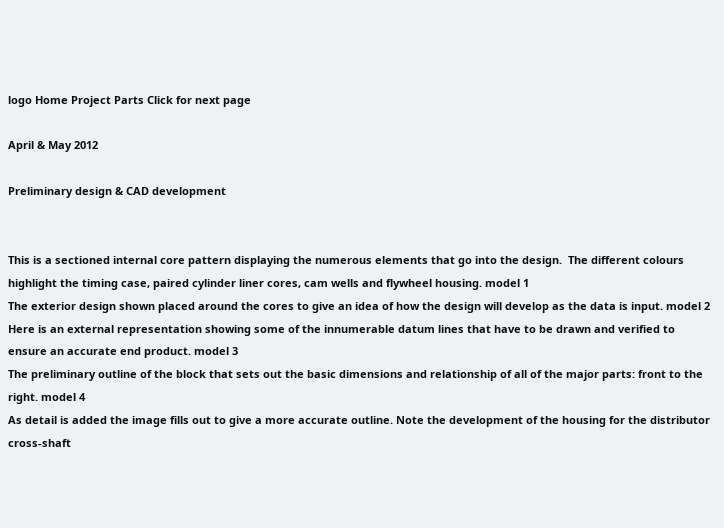logo Home Project Parts Click for next page

April & May 2012

Preliminary design & CAD development


This is a sectioned internal core pattern displaying the numerous elements that go into the design.  The different colours highlight the timing case, paired cylinder liner cores, cam wells and flywheel housing. model 1
The exterior design shown placed around the cores to give an idea of how the design will develop as the data is input. model 2
Here is an external representation showing some of the innumerable datum lines that have to be drawn and verified to ensure an accurate end product. model 3
The preliminary outline of the block that sets out the basic dimensions and relationship of all of the major parts: front to the right. model 4
As detail is added the image fills out to give a more accurate outline. Note the development of the housing for the distributor cross-shaft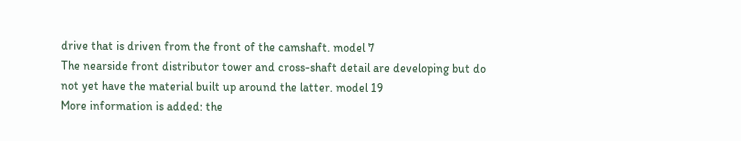drive that is driven from the front of the camshaft. model 7
The nearside front distributor tower and cross-shaft detail are developing but do not yet have the material built up around the latter. model 19
More information is added: the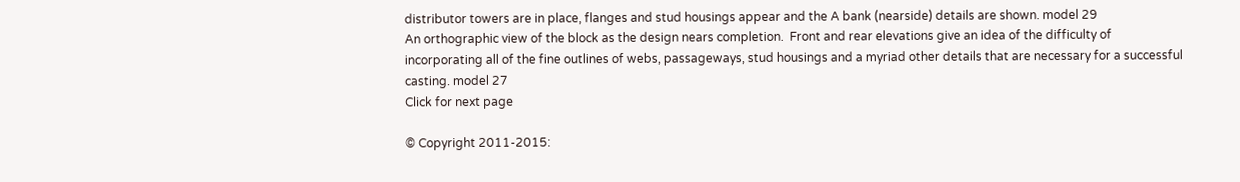distributor towers are in place, flanges and stud housings appear and the A bank (nearside) details are shown. model 29
An orthographic view of the block as the design nears completion.  Front and rear elevations give an idea of the difficulty of incorporating all of the fine outlines of webs, passageways, stud housings and a myriad other details that are necessary for a successful casting. model 27
Click for next page

© Copyright 2011-2015: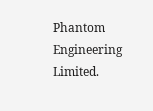Phantom Engineering Limited.